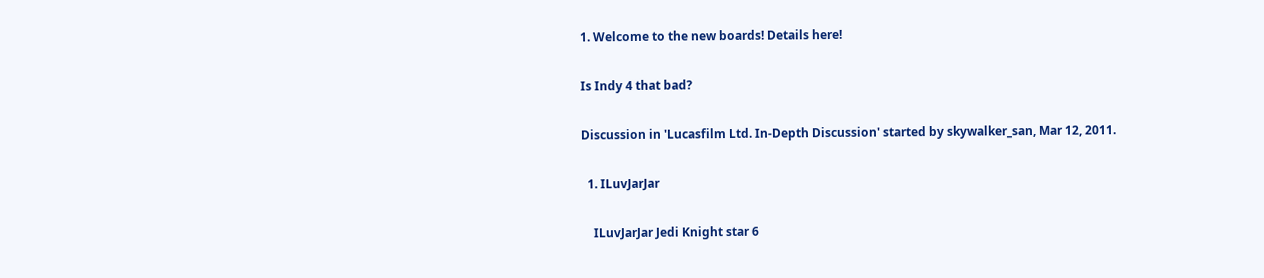1. Welcome to the new boards! Details here!

Is Indy 4 that bad?

Discussion in 'Lucasfilm Ltd. In-Depth Discussion' started by skywalker_san, Mar 12, 2011.

  1. ILuvJarJar

    ILuvJarJar Jedi Knight star 6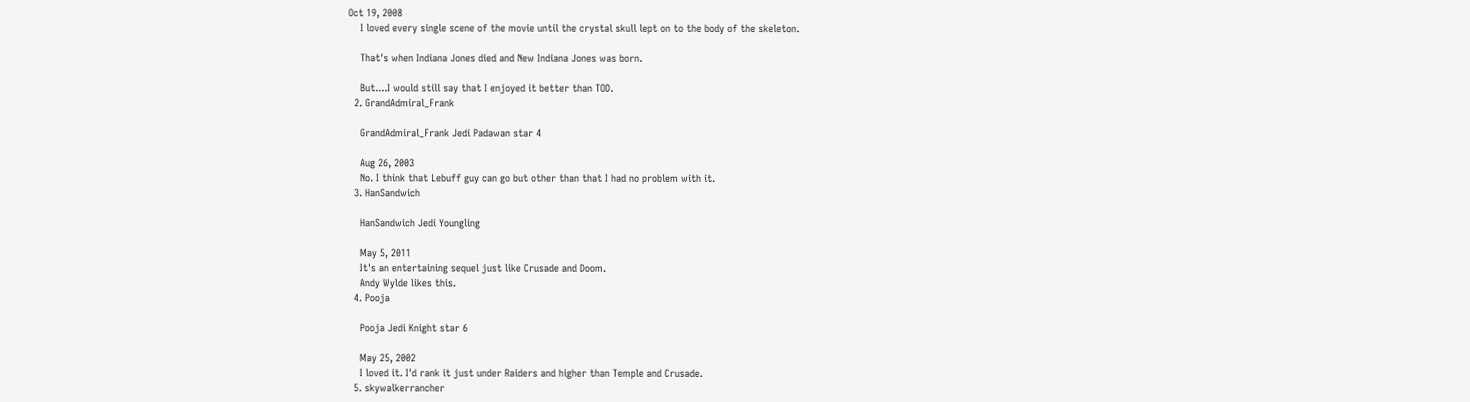Oct 19, 2008
    I loved every single scene of the movie until the crystal skull lept on to the body of the skeleton.

    That's when Indiana Jones died and New Indiana Jones was born.

    But....I would still say that I enjoyed it better than TOD.
  2. GrandAdmiral_Frank

    GrandAdmiral_Frank Jedi Padawan star 4

    Aug 26, 2003
    No. I think that Lebuff guy can go but other than that I had no problem with it.
  3. HanSandwich

    HanSandwich Jedi Youngling

    May 5, 2011
    It's an entertaining sequel just like Crusade and Doom.
    Andy Wylde likes this.
  4. Pooja

    Pooja Jedi Knight star 6

    May 25, 2002
    I loved it. I'd rank it just under Raiders and higher than Temple and Crusade.
  5. skywalkerrancher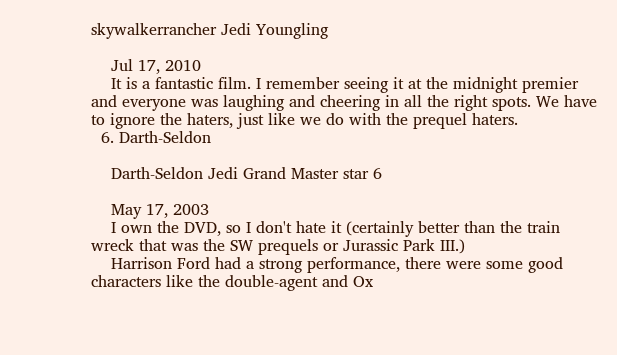skywalkerrancher Jedi Youngling

    Jul 17, 2010
    It is a fantastic film. I remember seeing it at the midnight premier and everyone was laughing and cheering in all the right spots. We have to ignore the haters, just like we do with the prequel haters.
  6. Darth-Seldon

    Darth-Seldon Jedi Grand Master star 6

    May 17, 2003
    I own the DVD, so I don't hate it (certainly better than the train wreck that was the SW prequels or Jurassic Park III.)
    Harrison Ford had a strong performance, there were some good characters like the double-agent and Ox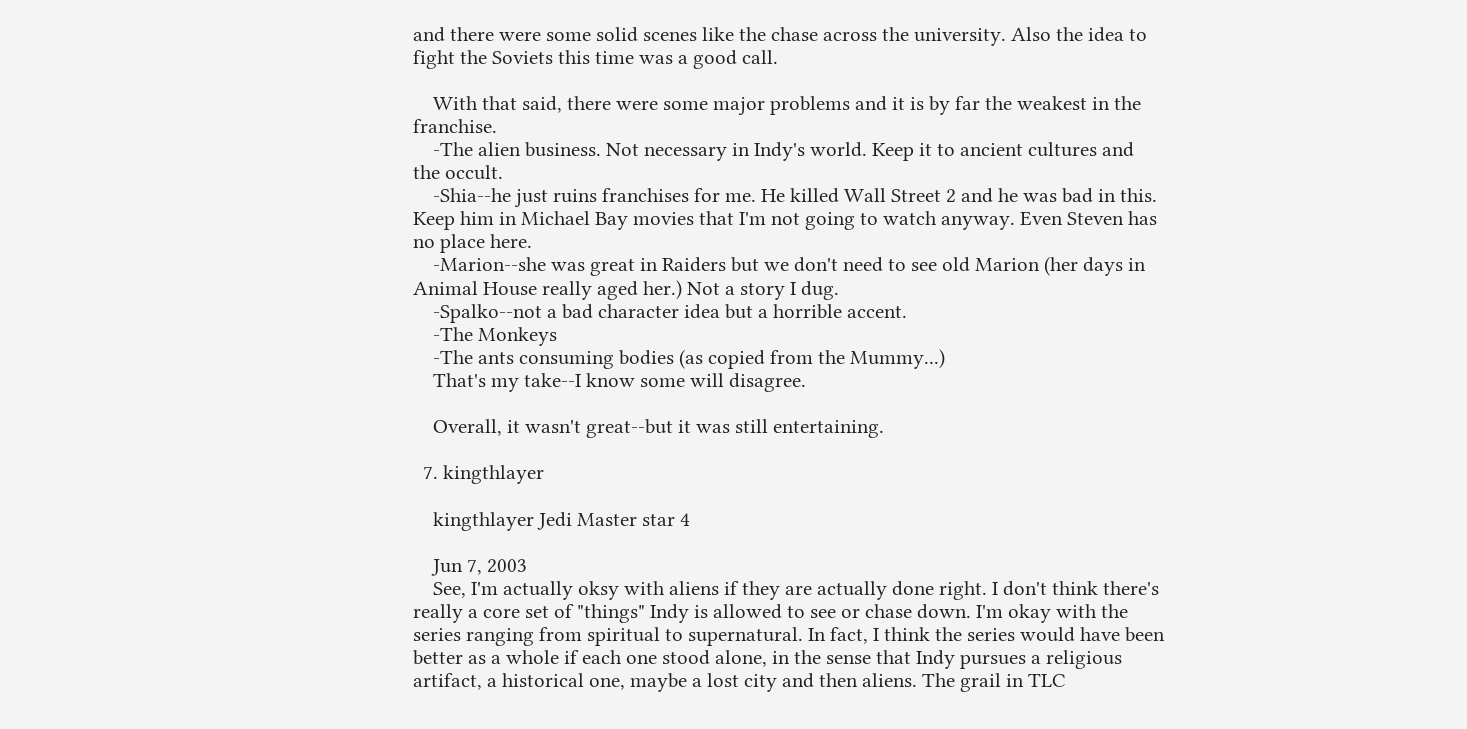and there were some solid scenes like the chase across the university. Also the idea to fight the Soviets this time was a good call.

    With that said, there were some major problems and it is by far the weakest in the franchise.
    -The alien business. Not necessary in Indy's world. Keep it to ancient cultures and the occult.
    -Shia--he just ruins franchises for me. He killed Wall Street 2 and he was bad in this. Keep him in Michael Bay movies that I'm not going to watch anyway. Even Steven has no place here.
    -Marion--she was great in Raiders but we don't need to see old Marion (her days in Animal House really aged her.) Not a story I dug.
    -Spalko--not a bad character idea but a horrible accent.
    -The Monkeys
    -The ants consuming bodies (as copied from the Mummy...)
    That's my take--I know some will disagree.

    Overall, it wasn't great--but it was still entertaining.

  7. kingthlayer

    kingthlayer Jedi Master star 4

    Jun 7, 2003
    See, I'm actually oksy with aliens if they are actually done right. I don't think there's really a core set of "things" Indy is allowed to see or chase down. I'm okay with the series ranging from spiritual to supernatural. In fact, I think the series would have been better as a whole if each one stood alone, in the sense that Indy pursues a religious artifact, a historical one, maybe a lost city and then aliens. The grail in TLC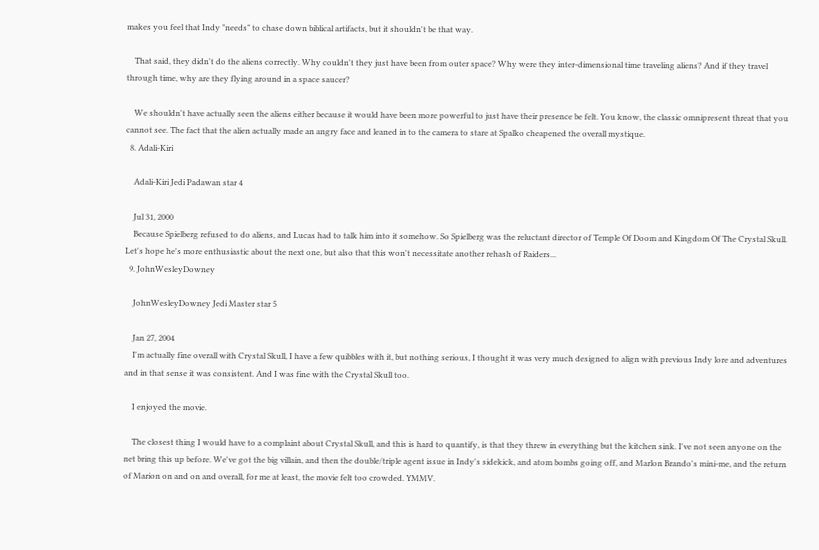makes you feel that Indy "needs" to chase down biblical artifacts, but it shouldn't be that way.

    That said, they didn't do the aliens correctly. Why couldn't they just have been from outer space? Why were they inter-dimensional time traveling aliens? And if they travel through time, why are they flying around in a space saucer?

    We shouldn't have actually seen the aliens either because it would have been more powerful to just have their presence be felt. You know, the classic omnipresent threat that you cannot see. The fact that the alien actually made an angry face and leaned in to the camera to stare at Spalko cheapened the overall mystique.
  8. Adali-Kiri

    Adali-Kiri Jedi Padawan star 4

    Jul 31, 2000
    Because Spielberg refused to do aliens, and Lucas had to talk him into it somehow. So Spielberg was the reluctant director of Temple Of Doom and Kingdom Of The Crystal Skull. Let's hope he's more enthusiastic about the next one, but also that this won't necessitate another rehash of Raiders...
  9. JohnWesleyDowney

    JohnWesleyDowney Jedi Master star 5

    Jan 27, 2004
    I'm actually fine overall with Crystal Skull, I have a few quibbles with it, but nothing serious, I thought it was very much designed to align with previous Indy lore and adventures and in that sense it was consistent. And I was fine with the Crystal Skull too.

    I enjoyed the movie.

    The closest thing I would have to a complaint about Crystal Skull, and this is hard to quantify, is that they threw in everything but the kitchen sink. I've not seen anyone on the net bring this up before. We've got the big villain, and then the double/triple agent issue in Indy's sidekick, and atom bombs going off, and Marlon Brando's mini-me, and the return of Marion on and on and overall, for me at least, the movie felt too crowded. YMMV.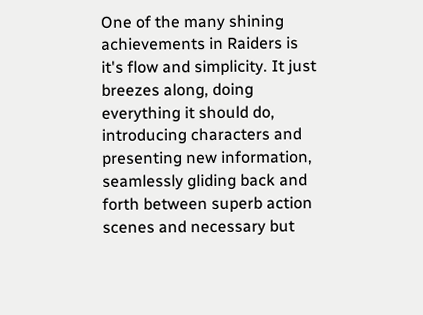One of the many shining achievements in Raiders is it's flow and simplicity. It just breezes along, doing everything it should do, introducing characters and presenting new information, seamlessly gliding back and forth between superb action scenes and necessary but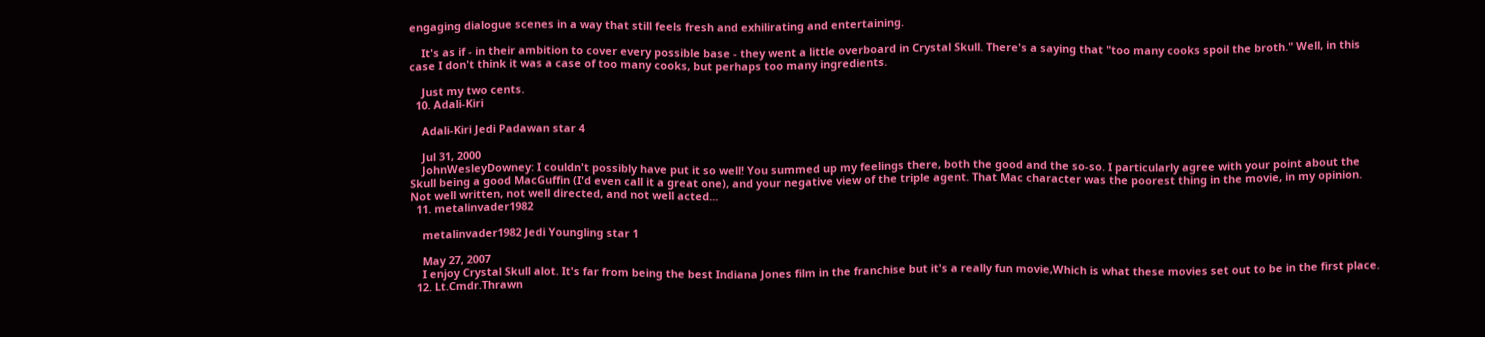engaging dialogue scenes in a way that still feels fresh and exhilirating and entertaining.

    It's as if - in their ambition to cover every possible base - they went a little overboard in Crystal Skull. There's a saying that "too many cooks spoil the broth." Well, in this case I don't think it was a case of too many cooks, but perhaps too many ingredients.

    Just my two cents.
  10. Adali-Kiri

    Adali-Kiri Jedi Padawan star 4

    Jul 31, 2000
    JohnWesleyDowney: I couldn't possibly have put it so well! You summed up my feelings there, both the good and the so-so. I particularly agree with your point about the Skull being a good MacGuffin (I'd even call it a great one), and your negative view of the triple agent. That Mac character was the poorest thing in the movie, in my opinion. Not well written, not well directed, and not well acted...
  11. metalinvader1982

    metalinvader1982 Jedi Youngling star 1

    May 27, 2007
    I enjoy Crystal Skull alot. It's far from being the best Indiana Jones film in the franchise but it's a really fun movie,Which is what these movies set out to be in the first place.
  12. Lt.Cmdr.Thrawn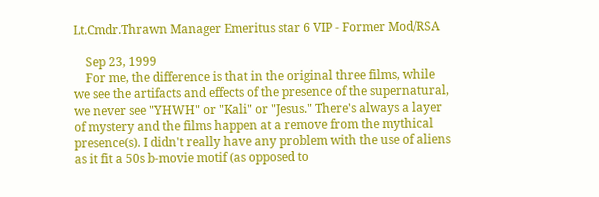Lt.Cmdr.Thrawn Manager Emeritus star 6 VIP - Former Mod/RSA

    Sep 23, 1999
    For me, the difference is that in the original three films, while we see the artifacts and effects of the presence of the supernatural, we never see "YHWH" or "Kali" or "Jesus." There's always a layer of mystery and the films happen at a remove from the mythical presence(s). I didn't really have any problem with the use of aliens as it fit a 50s b-movie motif (as opposed to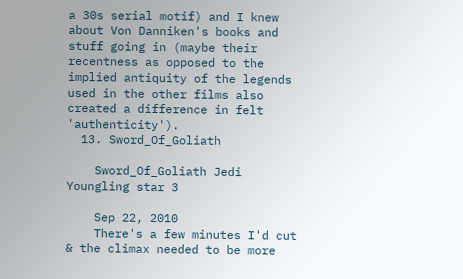a 30s serial motif) and I knew about Von Danniken's books and stuff going in (maybe their recentness as opposed to the implied antiquity of the legends used in the other films also created a difference in felt 'authenticity').
  13. Sword_Of_Goliath

    Sword_Of_Goliath Jedi Youngling star 3

    Sep 22, 2010
    There's a few minutes I'd cut & the climax needed to be more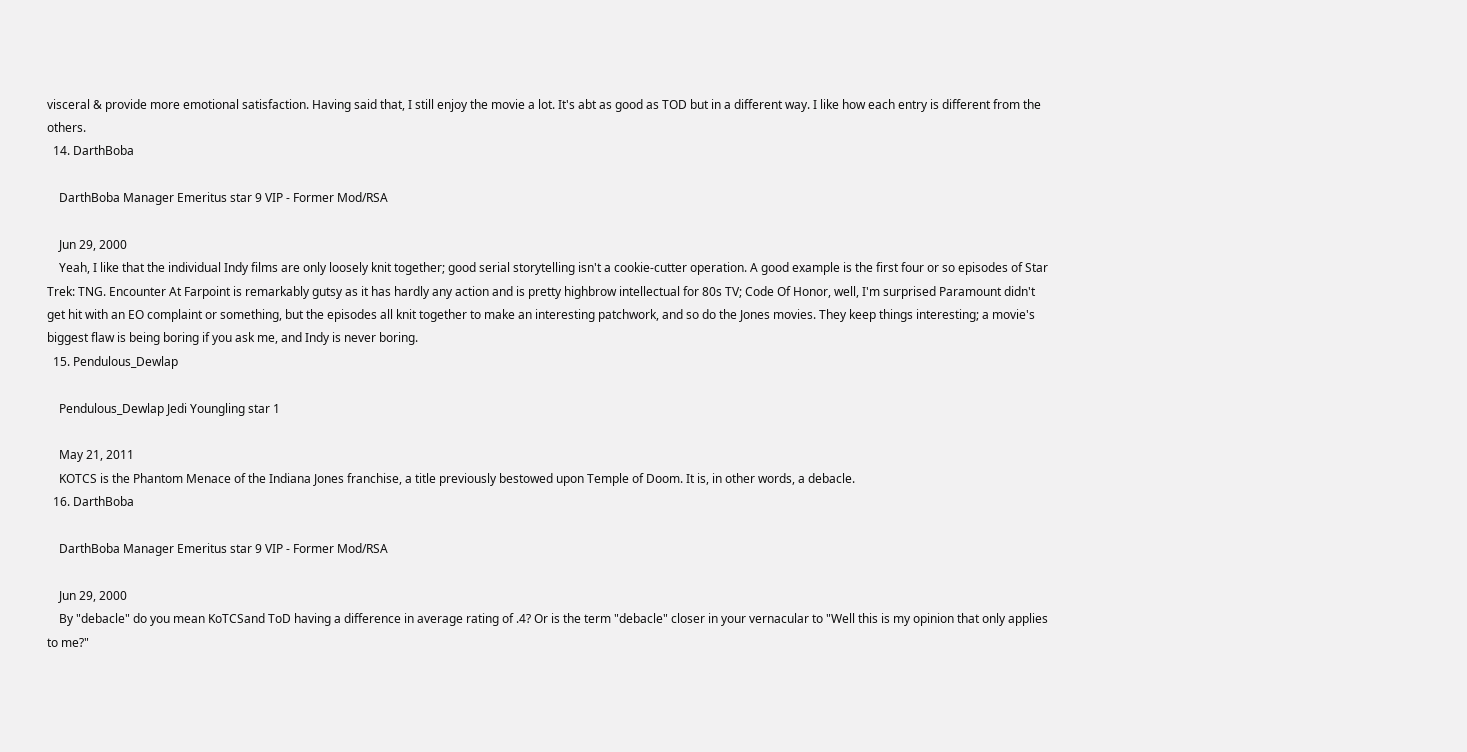visceral & provide more emotional satisfaction. Having said that, I still enjoy the movie a lot. It's abt as good as TOD but in a different way. I like how each entry is different from the others.
  14. DarthBoba

    DarthBoba Manager Emeritus star 9 VIP - Former Mod/RSA

    Jun 29, 2000
    Yeah, I like that the individual Indy films are only loosely knit together; good serial storytelling isn't a cookie-cutter operation. A good example is the first four or so episodes of Star Trek: TNG. Encounter At Farpoint is remarkably gutsy as it has hardly any action and is pretty highbrow intellectual for 80s TV; Code Of Honor, well, I'm surprised Paramount didn't get hit with an EO complaint or something, but the episodes all knit together to make an interesting patchwork, and so do the Jones movies. They keep things interesting; a movie's biggest flaw is being boring if you ask me, and Indy is never boring.
  15. Pendulous_Dewlap

    Pendulous_Dewlap Jedi Youngling star 1

    May 21, 2011
    KOTCS is the Phantom Menace of the Indiana Jones franchise, a title previously bestowed upon Temple of Doom. It is, in other words, a debacle.
  16. DarthBoba

    DarthBoba Manager Emeritus star 9 VIP - Former Mod/RSA

    Jun 29, 2000
    By "debacle" do you mean KoTCSand ToD having a difference in average rating of .4? Or is the term "debacle" closer in your vernacular to "Well this is my opinion that only applies to me?"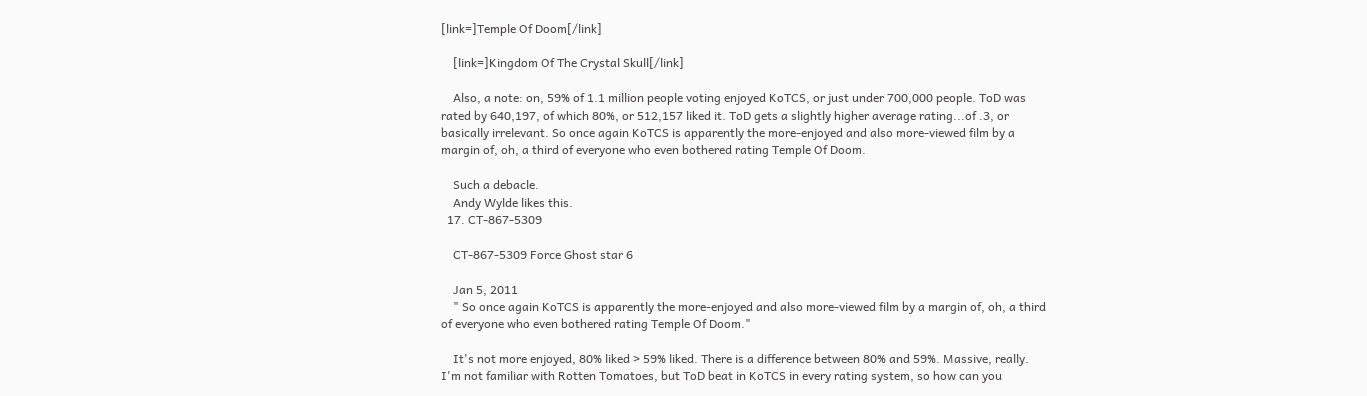[link=]Temple Of Doom[/link]

    [link=]Kingdom Of The Crystal Skull[/link]

    Also, a note: on, 59% of 1.1 million people voting enjoyed KoTCS, or just under 700,000 people. ToD was rated by 640,197, of which 80%, or 512,157 liked it. ToD gets a slightly higher average rating...of .3, or basically irrelevant. So once again KoTCS is apparently the more-enjoyed and also more-viewed film by a margin of, oh, a third of everyone who even bothered rating Temple Of Doom.

    Such a debacle.
    Andy Wylde likes this.
  17. CT-867-5309

    CT-867-5309 Force Ghost star 6

    Jan 5, 2011
    " So once again KoTCS is apparently the more-enjoyed and also more-viewed film by a margin of, oh, a third of everyone who even bothered rating Temple Of Doom."

    It's not more enjoyed, 80% liked > 59% liked. There is a difference between 80% and 59%. Massive, really. I'm not familiar with Rotten Tomatoes, but ToD beat in KoTCS in every rating system, so how can you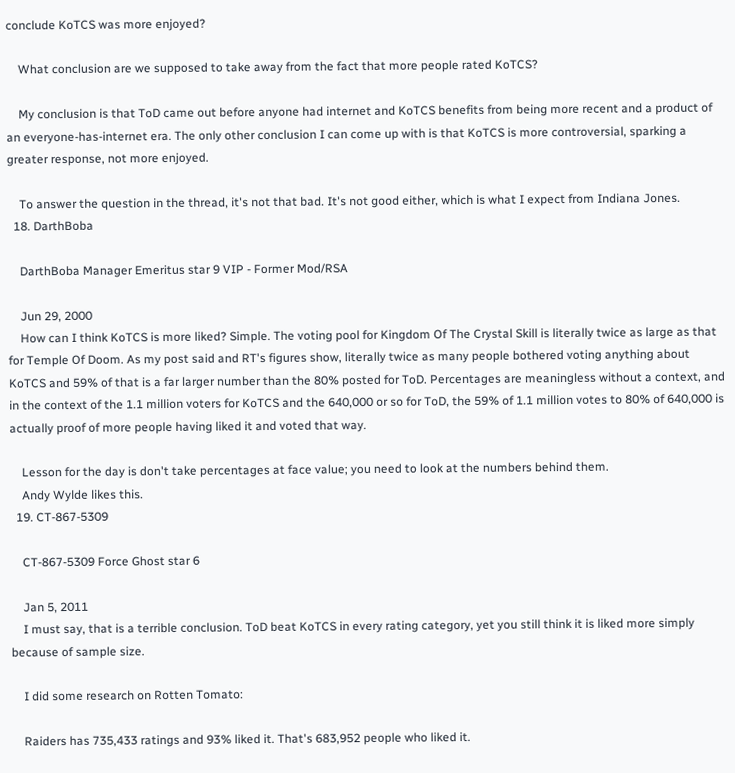conclude KoTCS was more enjoyed?

    What conclusion are we supposed to take away from the fact that more people rated KoTCS?

    My conclusion is that ToD came out before anyone had internet and KoTCS benefits from being more recent and a product of an everyone-has-internet era. The only other conclusion I can come up with is that KoTCS is more controversial, sparking a greater response, not more enjoyed.

    To answer the question in the thread, it's not that bad. It's not good either, which is what I expect from Indiana Jones.
  18. DarthBoba

    DarthBoba Manager Emeritus star 9 VIP - Former Mod/RSA

    Jun 29, 2000
    How can I think KoTCS is more liked? Simple. The voting pool for Kingdom Of The Crystal Skill is literally twice as large as that for Temple Of Doom. As my post said and RT's figures show, literally twice as many people bothered voting anything about KoTCS and 59% of that is a far larger number than the 80% posted for ToD. Percentages are meaningless without a context, and in the context of the 1.1 million voters for KoTCS and the 640,000 or so for ToD, the 59% of 1.1 million votes to 80% of 640,000 is actually proof of more people having liked it and voted that way.

    Lesson for the day is don't take percentages at face value; you need to look at the numbers behind them.
    Andy Wylde likes this.
  19. CT-867-5309

    CT-867-5309 Force Ghost star 6

    Jan 5, 2011
    I must say, that is a terrible conclusion. ToD beat KoTCS in every rating category, yet you still think it is liked more simply because of sample size.

    I did some research on Rotten Tomato:

    Raiders has 735,433 ratings and 93% liked it. That's 683,952 people who liked it.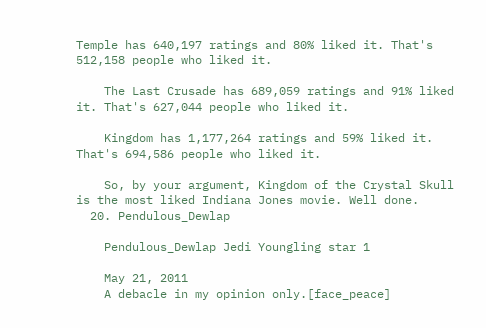Temple has 640,197 ratings and 80% liked it. That's 512,158 people who liked it.

    The Last Crusade has 689,059 ratings and 91% liked it. That's 627,044 people who liked it.

    Kingdom has 1,177,264 ratings and 59% liked it. That's 694,586 people who liked it.

    So, by your argument, Kingdom of the Crystal Skull is the most liked Indiana Jones movie. Well done.
  20. Pendulous_Dewlap

    Pendulous_Dewlap Jedi Youngling star 1

    May 21, 2011
    A debacle in my opinion only.[face_peace]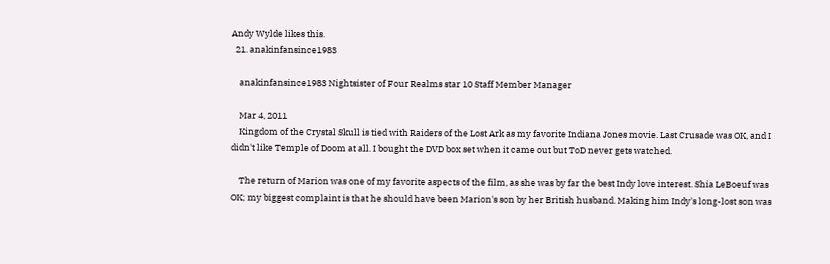Andy Wylde likes this.
  21. anakinfansince1983

    anakinfansince1983 Nightsister of Four Realms star 10 Staff Member Manager

    Mar 4, 2011
    Kingdom of the Crystal Skull is tied with Raiders of the Lost Ark as my favorite Indiana Jones movie. Last Crusade was OK, and I didn't like Temple of Doom at all. I bought the DVD box set when it came out but ToD never gets watched.

    The return of Marion was one of my favorite aspects of the film, as she was by far the best Indy love interest. Shia LeBoeuf was OK; my biggest complaint is that he should have been Marion's son by her British husband. Making him Indy's long-lost son was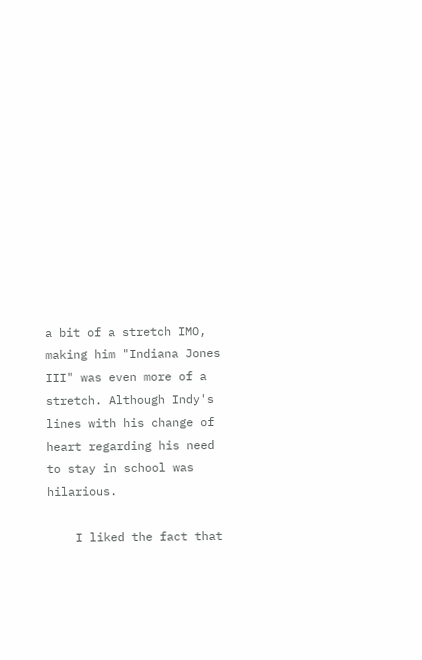a bit of a stretch IMO, making him "Indiana Jones III" was even more of a stretch. Although Indy's lines with his change of heart regarding his need to stay in school was hilarious.

    I liked the fact that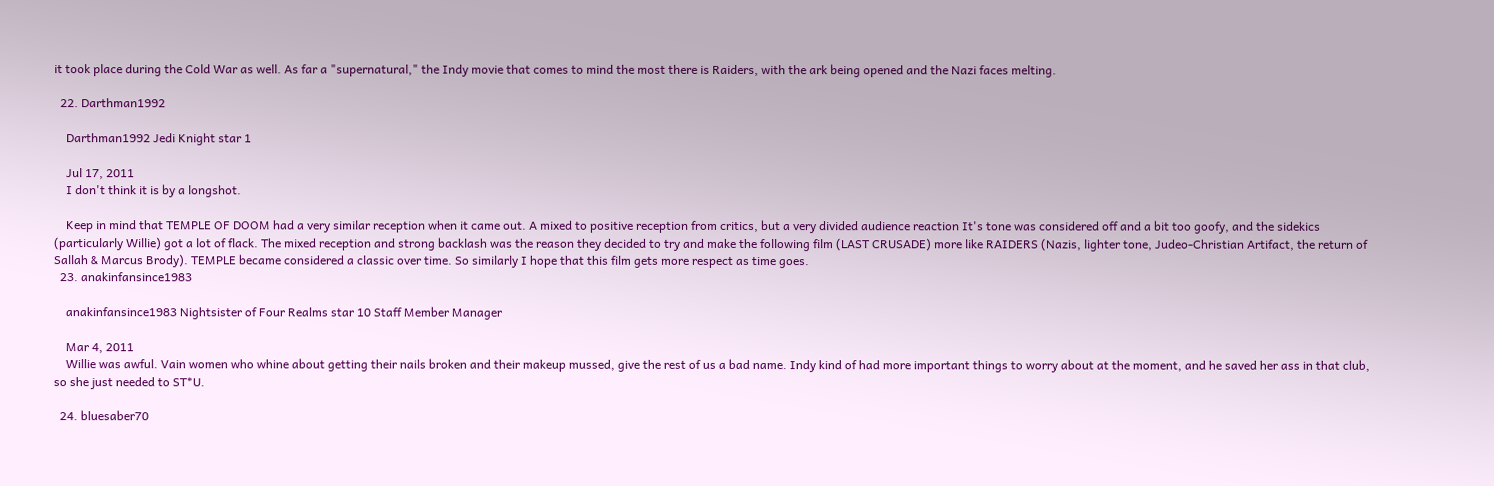it took place during the Cold War as well. As far a "supernatural," the Indy movie that comes to mind the most there is Raiders, with the ark being opened and the Nazi faces melting.

  22. Darthman1992

    Darthman1992 Jedi Knight star 1

    Jul 17, 2011
    I don't think it is by a longshot.

    Keep in mind that TEMPLE OF DOOM had a very similar reception when it came out. A mixed to positive reception from critics, but a very divided audience reaction It's tone was considered off and a bit too goofy, and the sidekics (particularly Willie) got a lot of flack. The mixed reception and strong backlash was the reason they decided to try and make the following film (LAST CRUSADE) more like RAIDERS (Nazis, lighter tone, Judeo-Christian Artifact, the return of Sallah & Marcus Brody). TEMPLE became considered a classic over time. So similarly I hope that this film gets more respect as time goes.
  23. anakinfansince1983

    anakinfansince1983 Nightsister of Four Realms star 10 Staff Member Manager

    Mar 4, 2011
    Willie was awful. Vain women who whine about getting their nails broken and their makeup mussed, give the rest of us a bad name. Indy kind of had more important things to worry about at the moment, and he saved her ass in that club, so she just needed to ST*U.

  24. bluesaber70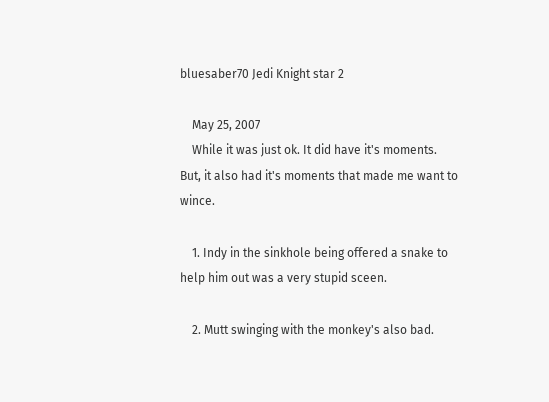bluesaber70 Jedi Knight star 2

    May 25, 2007
    While it was just ok. It did have it's moments. But, it also had it's moments that made me want to wince.

    1. Indy in the sinkhole being offered a snake to help him out was a very stupid sceen.

    2. Mutt swinging with the monkey's also bad.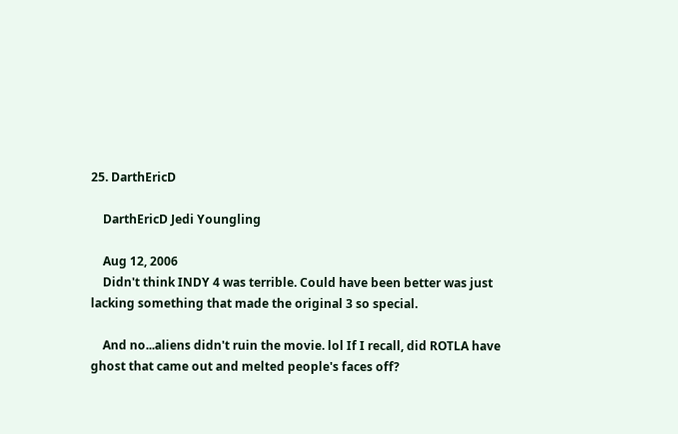25. DarthEricD

    DarthEricD Jedi Youngling

    Aug 12, 2006
    Didn't think INDY 4 was terrible. Could have been better was just lacking something that made the original 3 so special.

    And no...aliens didn't ruin the movie. lol If I recall, did ROTLA have ghost that came out and melted people's faces off?